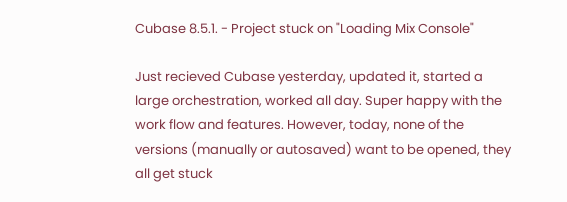Cubase 8.5.1. - Project stuck on "Loading Mix Console"

Just recieved Cubase yesterday, updated it, started a large orchestration, worked all day. Super happy with the work flow and features. However, today, none of the versions (manually or autosaved) want to be opened, they all get stuck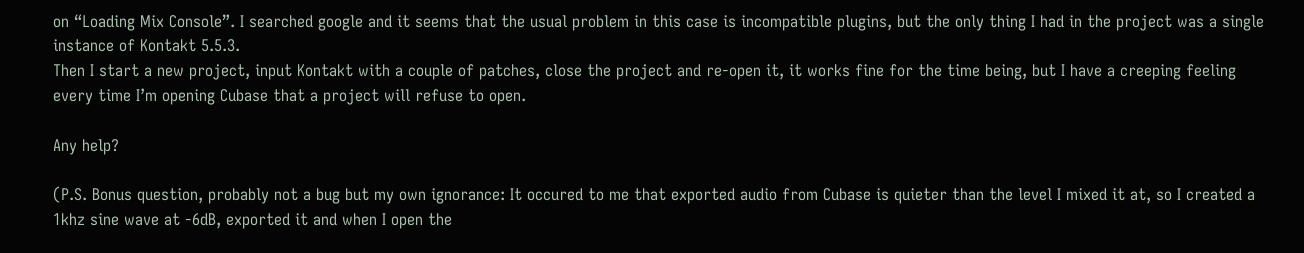on “Loading Mix Console”. I searched google and it seems that the usual problem in this case is incompatible plugins, but the only thing I had in the project was a single instance of Kontakt 5.5.3.
Then I start a new project, input Kontakt with a couple of patches, close the project and re-open it, it works fine for the time being, but I have a creeping feeling every time I’m opening Cubase that a project will refuse to open.

Any help?

(P.S. Bonus question, probably not a bug but my own ignorance: It occured to me that exported audio from Cubase is quieter than the level I mixed it at, so I created a 1khz sine wave at -6dB, exported it and when I open the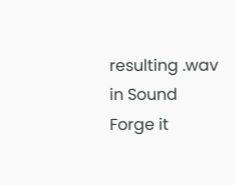resulting .wav in Sound Forge it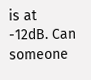is at -12dB. Can someone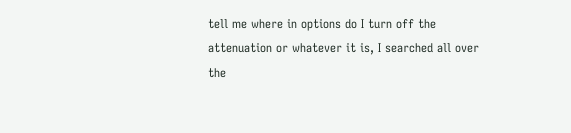tell me where in options do I turn off the attenuation or whatever it is, I searched all over the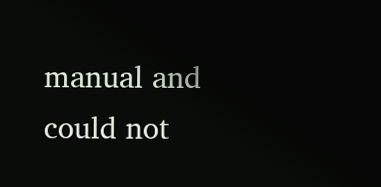manual and could not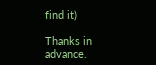find it)

Thanks in advance.